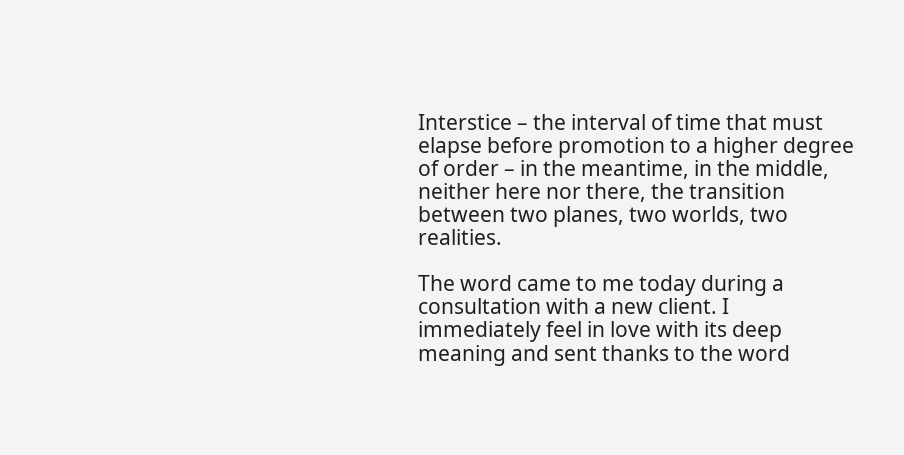Interstice – the interval of time that must elapse before promotion to a higher degree of order – in the meantime, in the middle, neither here nor there, the transition between two planes, two worlds, two realities.

The word came to me today during a consultation with a new client. I immediately feel in love with its deep meaning and sent thanks to the word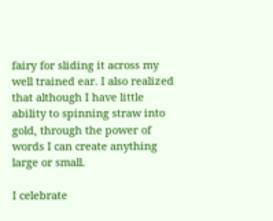fairy for sliding it across my well trained ear. I also realized that although I have little ability to spinning straw into gold, through the power of words I can create anything large or small.

I celebrate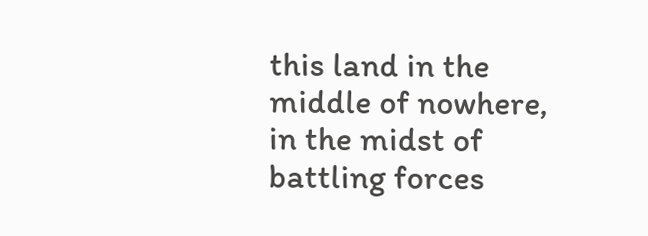this land in the middle of nowhere, in the midst of battling forces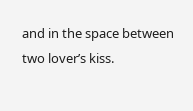and in the space between two lover’s kiss.